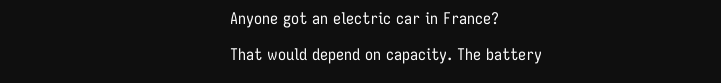Anyone got an electric car in France?

That would depend on capacity. The battery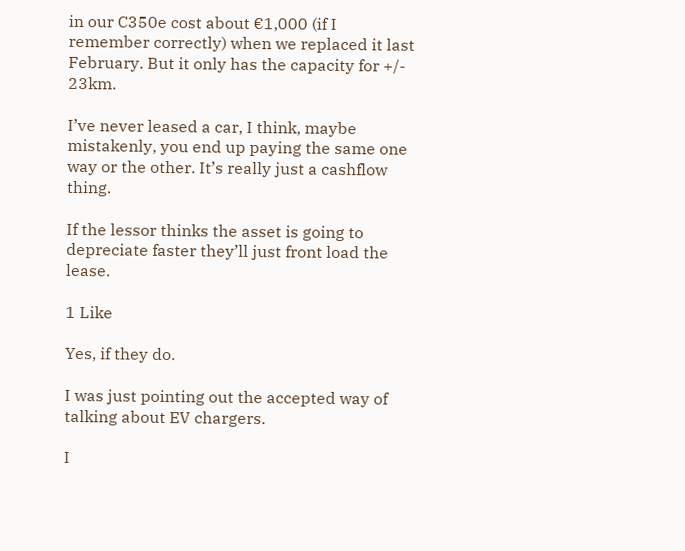in our C350e cost about €1,000 (if I remember correctly) when we replaced it last February. But it only has the capacity for +/- 23km.

I’ve never leased a car, I think, maybe mistakenly, you end up paying the same one way or the other. It’s really just a cashflow thing.

If the lessor thinks the asset is going to depreciate faster they’ll just front load the lease.

1 Like

Yes, if they do.

I was just pointing out the accepted way of talking about EV chargers.

I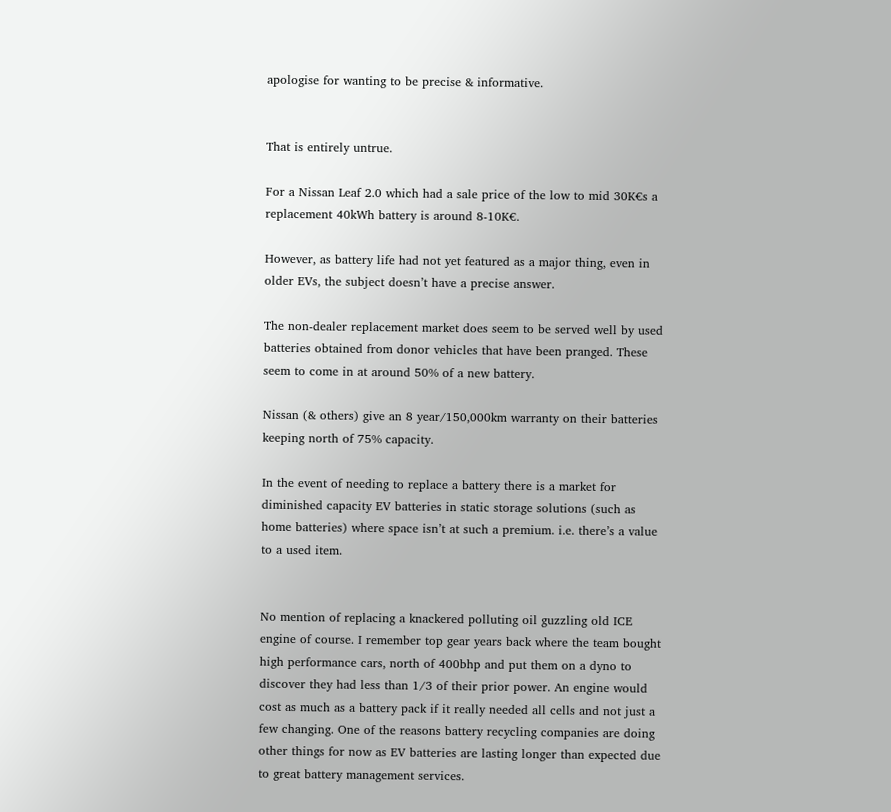apologise for wanting to be precise & informative.


That is entirely untrue.

For a Nissan Leaf 2.0 which had a sale price of the low to mid 30K€s a replacement 40kWh battery is around 8-10K€.

However, as battery life had not yet featured as a major thing, even in older EVs, the subject doesn’t have a precise answer.

The non-dealer replacement market does seem to be served well by used batteries obtained from donor vehicles that have been pranged. These seem to come in at around 50% of a new battery.

Nissan (& others) give an 8 year/150,000km warranty on their batteries keeping north of 75% capacity.

In the event of needing to replace a battery there is a market for diminished capacity EV batteries in static storage solutions (such as home batteries) where space isn’t at such a premium. i.e. there’s a value to a used item.


No mention of replacing a knackered polluting oil guzzling old ICE engine of course. I remember top gear years back where the team bought high performance cars, north of 400bhp and put them on a dyno to discover they had less than 1/3 of their prior power. An engine would cost as much as a battery pack if it really needed all cells and not just a few changing. One of the reasons battery recycling companies are doing other things for now as EV batteries are lasting longer than expected due to great battery management services.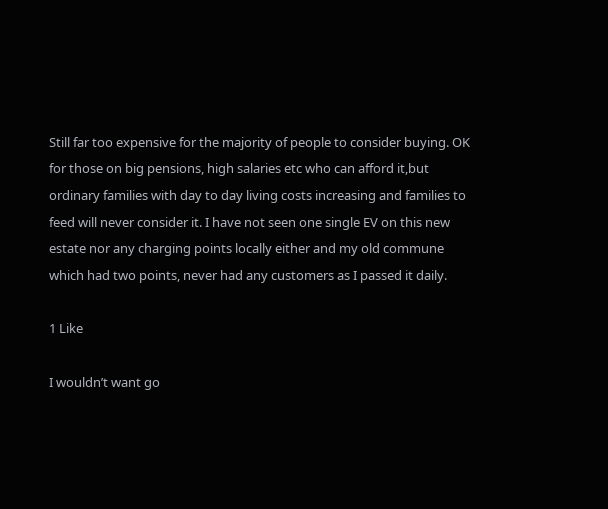Still far too expensive for the majority of people to consider buying. OK for those on big pensions, high salaries etc who can afford it,but ordinary families with day to day living costs increasing and families to feed will never consider it. I have not seen one single EV on this new estate nor any charging points locally either and my old commune which had two points, never had any customers as I passed it daily.

1 Like

I wouldn’t want go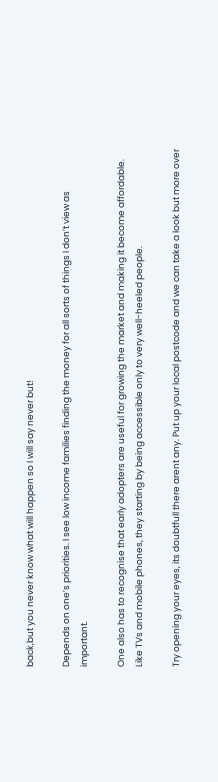back,but you never know what will happen so I will say never but!

Depends on one’s priorities. I see low income families finding the money for all sorts of things I don’t view as important.

One also has to recognise that early adopters are useful for growing the market and making it become affordable. Like TVs and mobile phones, they starting by being accessible only to very well-heeled people.

Try opening your eyes, its doubtfull there arent any. Put up your local postcode and we can take a look but more over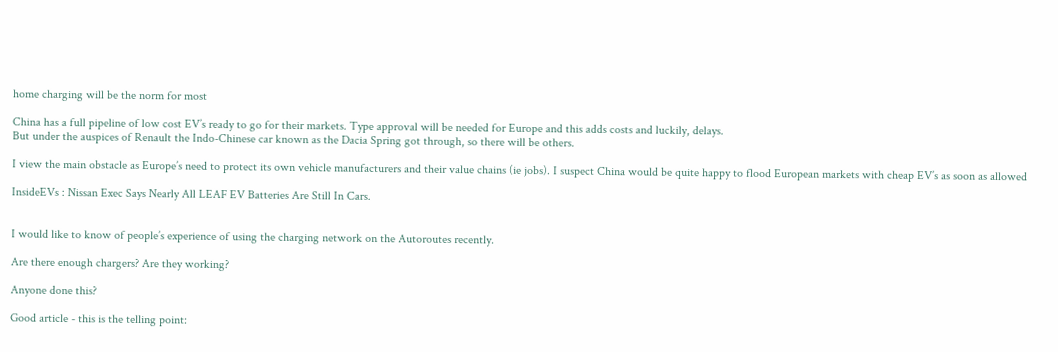home charging will be the norm for most

China has a full pipeline of low cost EV’s ready to go for their markets. Type approval will be needed for Europe and this adds costs and luckily, delays.
But under the auspices of Renault the Indo-Chinese car known as the Dacia Spring got through, so there will be others.

I view the main obstacle as Europe’s need to protect its own vehicle manufacturers and their value chains (ie jobs). I suspect China would be quite happy to flood European markets with cheap EV’s as soon as allowed

InsideEVs : Nissan Exec Says Nearly All LEAF EV Batteries Are Still In Cars.


I would like to know of people’s experience of using the charging network on the Autoroutes recently.

Are there enough chargers? Are they working?

Anyone done this?

Good article - this is the telling point: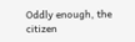Oddly enough, the citizen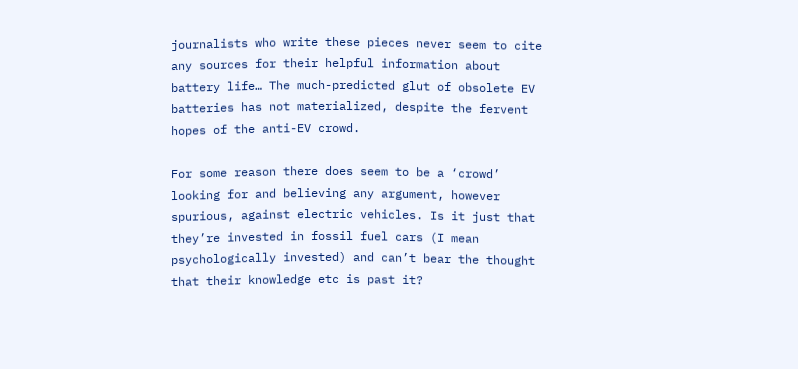journalists who write these pieces never seem to cite any sources for their helpful information about battery life… The much-predicted glut of obsolete EV batteries has not materialized, despite the fervent hopes of the anti-EV crowd.

For some reason there does seem to be a ‘crowd’ looking for and believing any argument, however spurious, against electric vehicles. Is it just that they’re invested in fossil fuel cars (I mean psychologically invested) and can’t bear the thought that their knowledge etc is past it?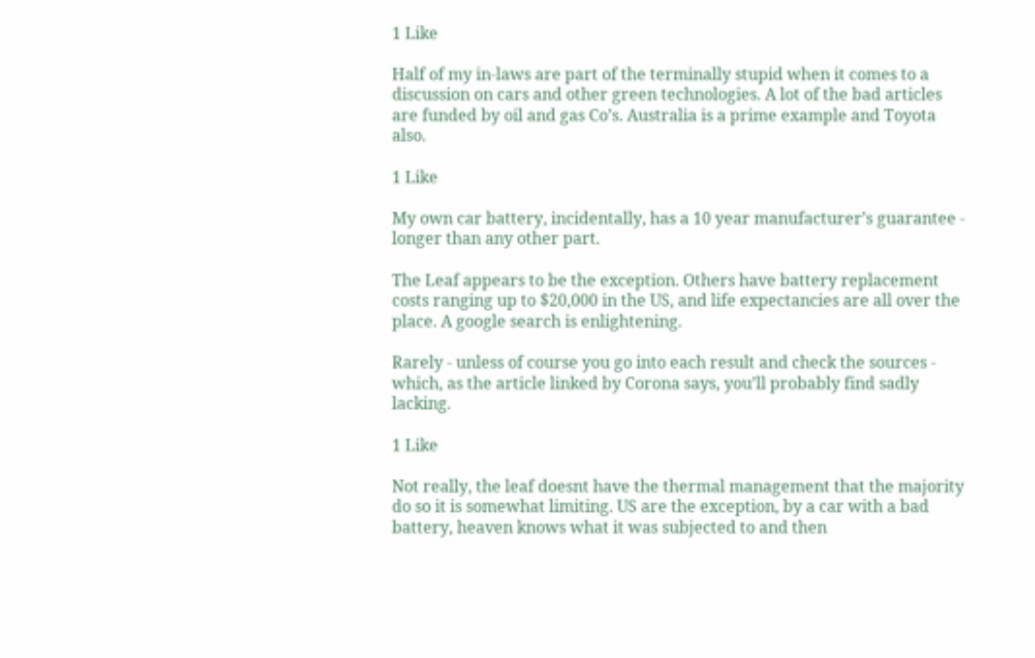1 Like

Half of my in-laws are part of the terminally stupid when it comes to a discussion on cars and other green technologies. A lot of the bad articles are funded by oil and gas Co’s. Australia is a prime example and Toyota also.

1 Like

My own car battery, incidentally, has a 10 year manufacturer’s guarantee - longer than any other part.

The Leaf appears to be the exception. Others have battery replacement costs ranging up to $20,000 in the US, and life expectancies are all over the place. A google search is enlightening.

Rarely - unless of course you go into each result and check the sources - which, as the article linked by Corona says, you’ll probably find sadly lacking.

1 Like

Not really, the leaf doesnt have the thermal management that the majority do so it is somewhat limiting. US are the exception, by a car with a bad battery, heaven knows what it was subjected to and then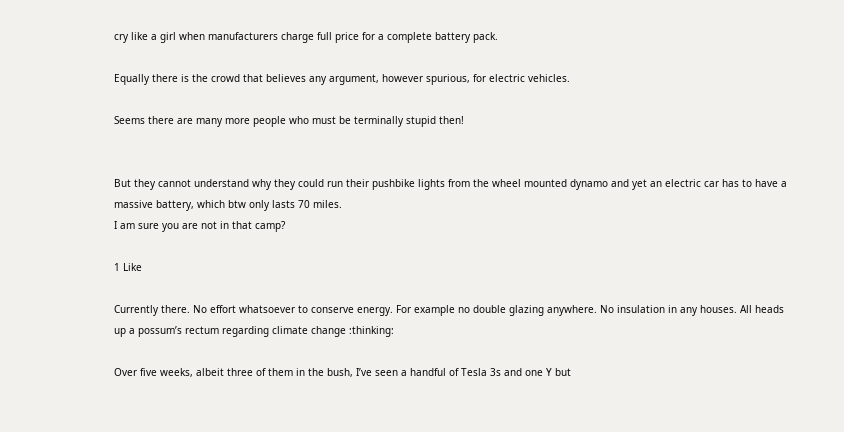cry like a girl when manufacturers charge full price for a complete battery pack.

Equally there is the crowd that believes any argument, however spurious, for electric vehicles.

Seems there are many more people who must be terminally stupid then!


But they cannot understand why they could run their pushbike lights from the wheel mounted dynamo and yet an electric car has to have a massive battery, which btw only lasts 70 miles.
I am sure you are not in that camp?

1 Like

Currently there. No effort whatsoever to conserve energy. For example no double glazing anywhere. No insulation in any houses. All heads up a possum’s rectum regarding climate change :thinking:

Over five weeks, albeit three of them in the bush, I’ve seen a handful of Tesla 3s and one Y but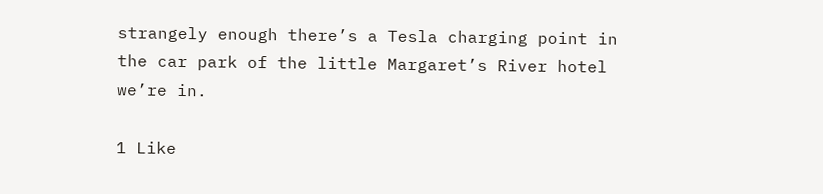strangely enough there’s a Tesla charging point in the car park of the little Margaret’s River hotel we’re in.

1 Like